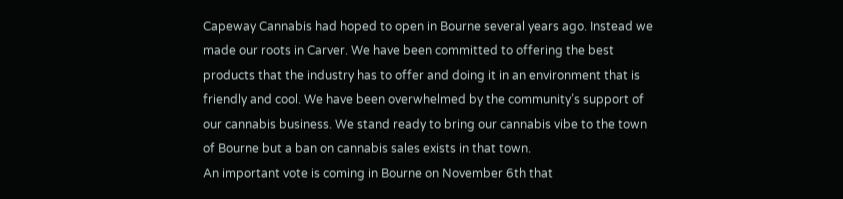Capeway Cannabis had hoped to open in Bourne several years ago. Instead we made our roots in Carver. We have been committed to offering the best products that the industry has to offer and doing it in an environment that is friendly and cool. We have been overwhelmed by the community’s support of our cannabis business. We stand ready to bring our cannabis vibe to the town of Bourne but a ban on cannabis sales exists in that town.
An important vote is coming in Bourne on November 6th that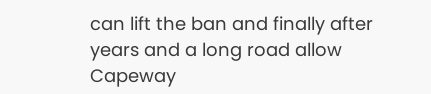can lift the ban and finally after years and a long road allow Capeway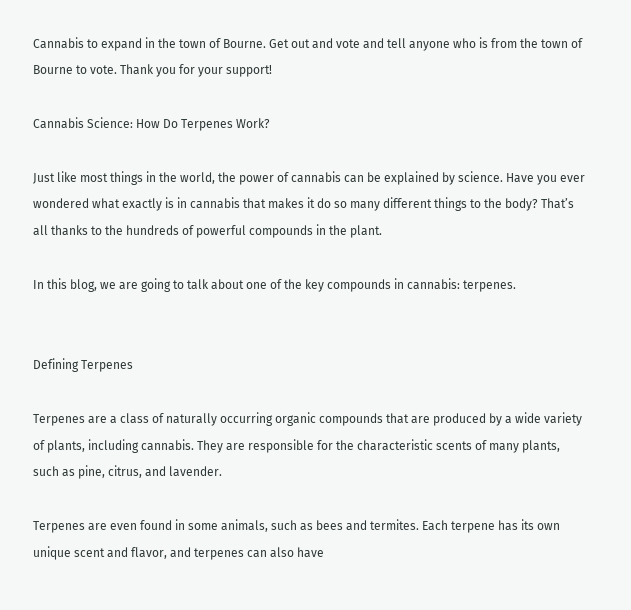Cannabis to expand in the town of Bourne. Get out and vote and tell anyone who is from the town of Bourne to vote. Thank you for your support!

Cannabis Science: How Do Terpenes Work?

Just like most things in the world, the power of cannabis can be explained by science. Have you ever wondered what exactly is in cannabis that makes it do so many different things to the body? That’s all thanks to the hundreds of powerful compounds in the plant.

In this blog, we are going to talk about one of the key compounds in cannabis: terpenes.


Defining Terpenes

Terpenes are a class of naturally occurring organic compounds that are produced by a wide variety of plants, including cannabis. They are responsible for the characteristic scents of many plants, such as pine, citrus, and lavender.

Terpenes are even found in some animals, such as bees and termites. Each terpene has its own unique scent and flavor, and terpenes can also have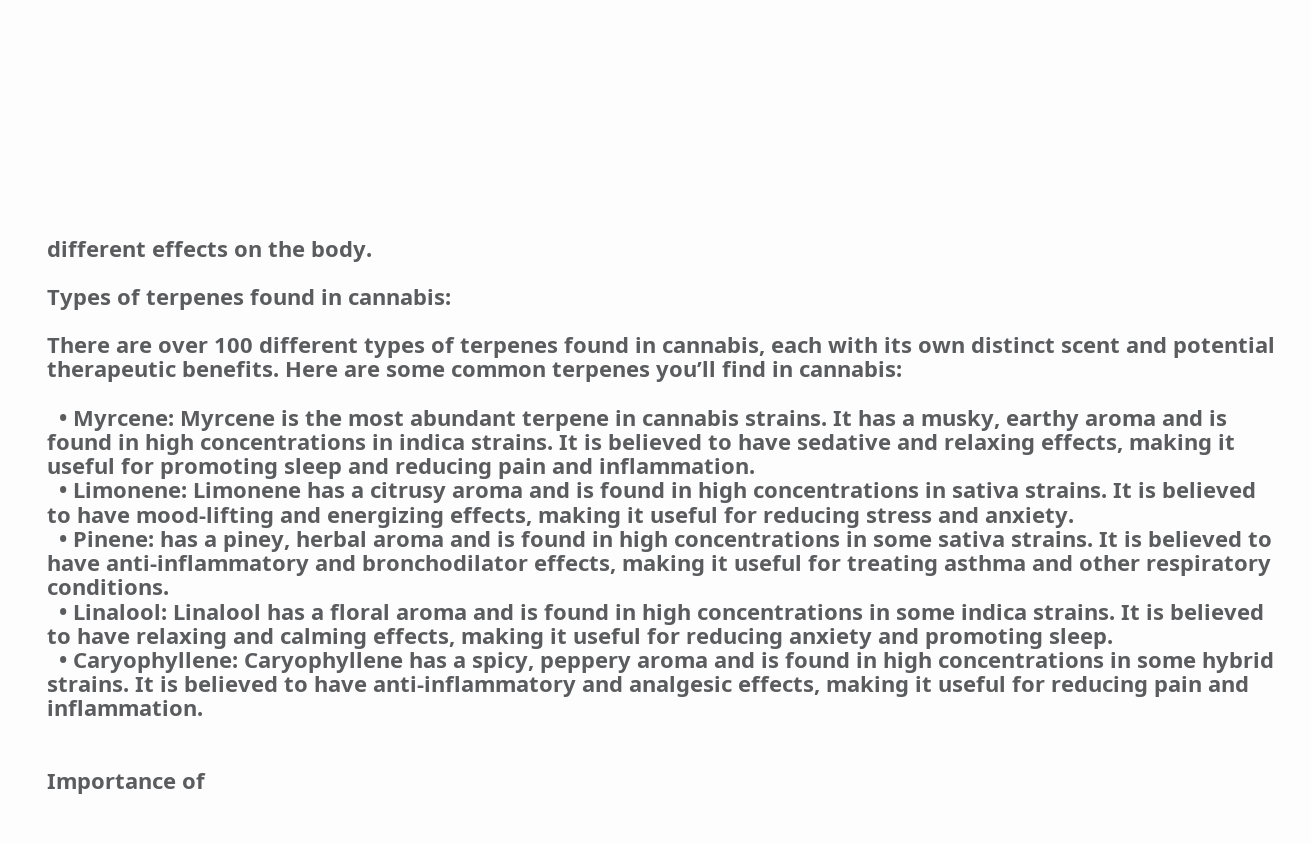different effects on the body.

Types of terpenes found in cannabis:

There are over 100 different types of terpenes found in cannabis, each with its own distinct scent and potential therapeutic benefits. Here are some common terpenes you’ll find in cannabis:

  • Myrcene: Myrcene is the most abundant terpene in cannabis strains. It has a musky, earthy aroma and is found in high concentrations in indica strains. It is believed to have sedative and relaxing effects, making it useful for promoting sleep and reducing pain and inflammation.
  • Limonene: Limonene has a citrusy aroma and is found in high concentrations in sativa strains. It is believed to have mood-lifting and energizing effects, making it useful for reducing stress and anxiety.
  • Pinene: has a piney, herbal aroma and is found in high concentrations in some sativa strains. It is believed to have anti-inflammatory and bronchodilator effects, making it useful for treating asthma and other respiratory conditions.
  • Linalool: Linalool has a floral aroma and is found in high concentrations in some indica strains. It is believed to have relaxing and calming effects, making it useful for reducing anxiety and promoting sleep.
  • Caryophyllene: Caryophyllene has a spicy, peppery aroma and is found in high concentrations in some hybrid strains. It is believed to have anti-inflammatory and analgesic effects, making it useful for reducing pain and inflammation.


Importance of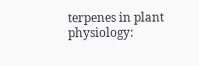terpenes in plant physiology: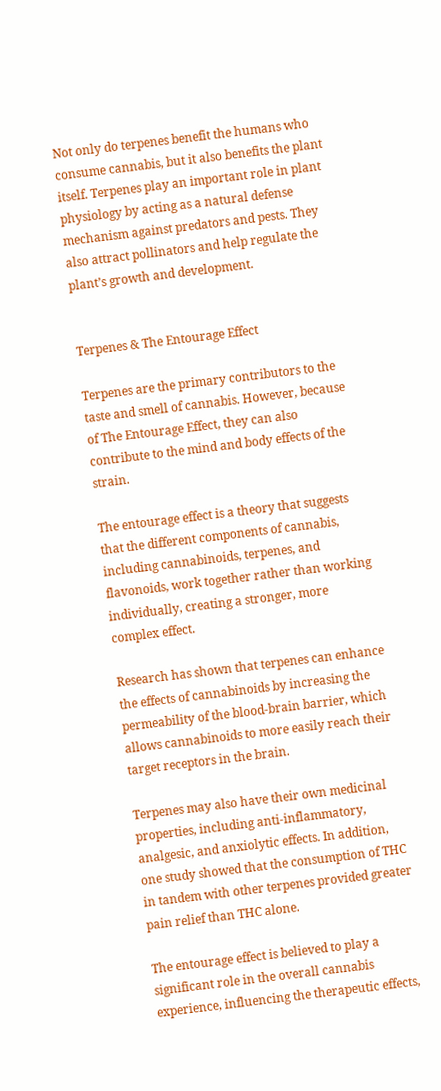Not only do terpenes benefit the humans who consume cannabis, but it also benefits the plant itself. Terpenes play an important role in plant physiology by acting as a natural defense mechanism against predators and pests. They also attract pollinators and help regulate the plant’s growth and development.


Terpenes & The Entourage Effect

Terpenes are the primary contributors to the taste and smell of cannabis. However, because of The Entourage Effect, they can also contribute to the mind and body effects of the strain.

The entourage effect is a theory that suggests that the different components of cannabis, including cannabinoids, terpenes, and flavonoids, work together rather than working individually, creating a stronger, more complex effect.

Research has shown that terpenes can enhance the effects of cannabinoids by increasing the permeability of the blood-brain barrier, which allows cannabinoids to more easily reach their target receptors in the brain.

Terpenes may also have their own medicinal properties, including anti-inflammatory, analgesic, and anxiolytic effects. In addition, one study showed that the consumption of THC in tandem with other terpenes provided greater pain relief than THC alone.

The entourage effect is believed to play a significant role in the overall cannabis experience, influencing the therapeutic effects,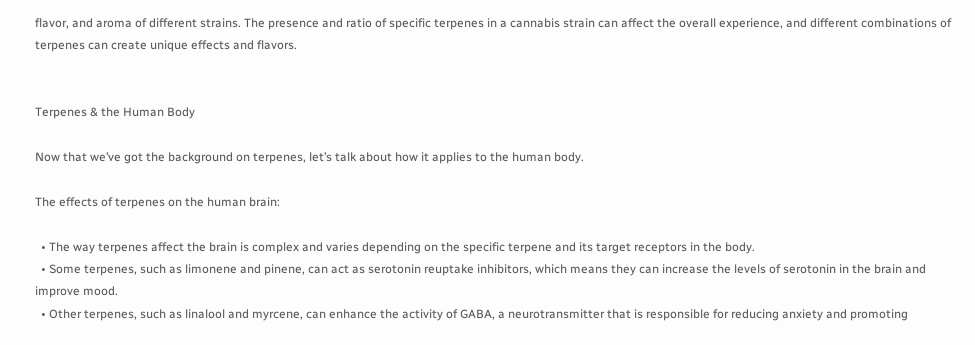flavor, and aroma of different strains. The presence and ratio of specific terpenes in a cannabis strain can affect the overall experience, and different combinations of terpenes can create unique effects and flavors.


Terpenes & the Human Body

Now that we’ve got the background on terpenes, let’s talk about how it applies to the human body.

The effects of terpenes on the human brain:

  • The way terpenes affect the brain is complex and varies depending on the specific terpene and its target receptors in the body.
  • Some terpenes, such as limonene and pinene, can act as serotonin reuptake inhibitors, which means they can increase the levels of serotonin in the brain and improve mood.
  • Other terpenes, such as linalool and myrcene, can enhance the activity of GABA, a neurotransmitter that is responsible for reducing anxiety and promoting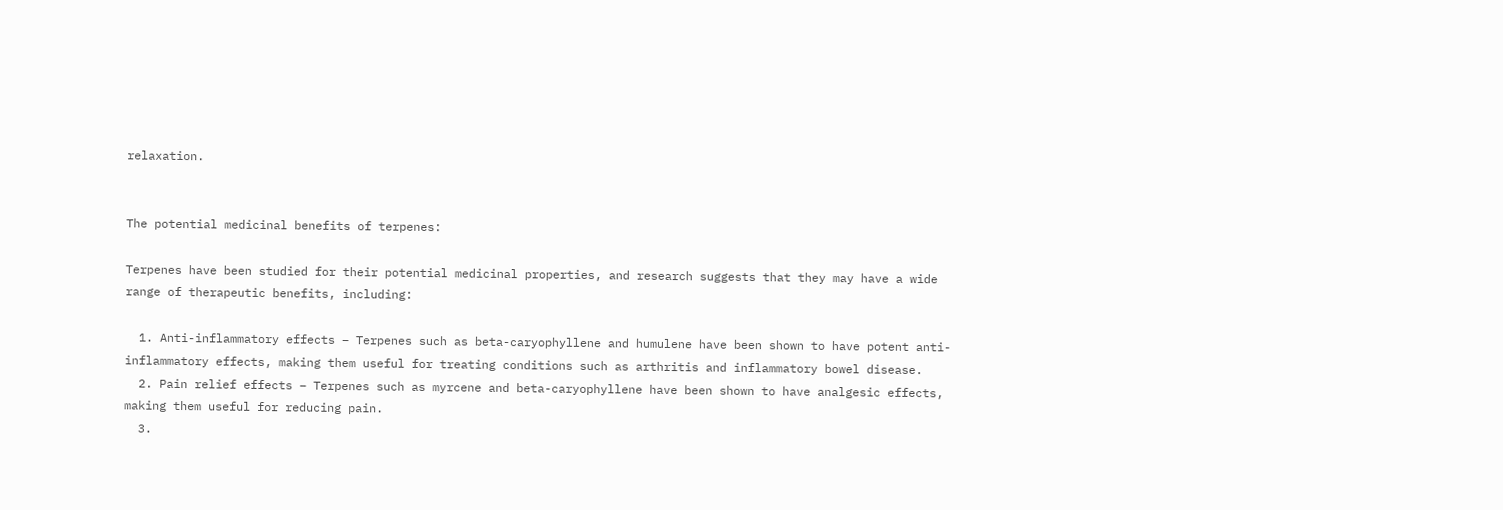relaxation.


The potential medicinal benefits of terpenes:

Terpenes have been studied for their potential medicinal properties, and research suggests that they may have a wide range of therapeutic benefits, including:

  1. Anti-inflammatory effects – Terpenes such as beta-caryophyllene and humulene have been shown to have potent anti-inflammatory effects, making them useful for treating conditions such as arthritis and inflammatory bowel disease.
  2. Pain relief effects – Terpenes such as myrcene and beta-caryophyllene have been shown to have analgesic effects, making them useful for reducing pain.
  3.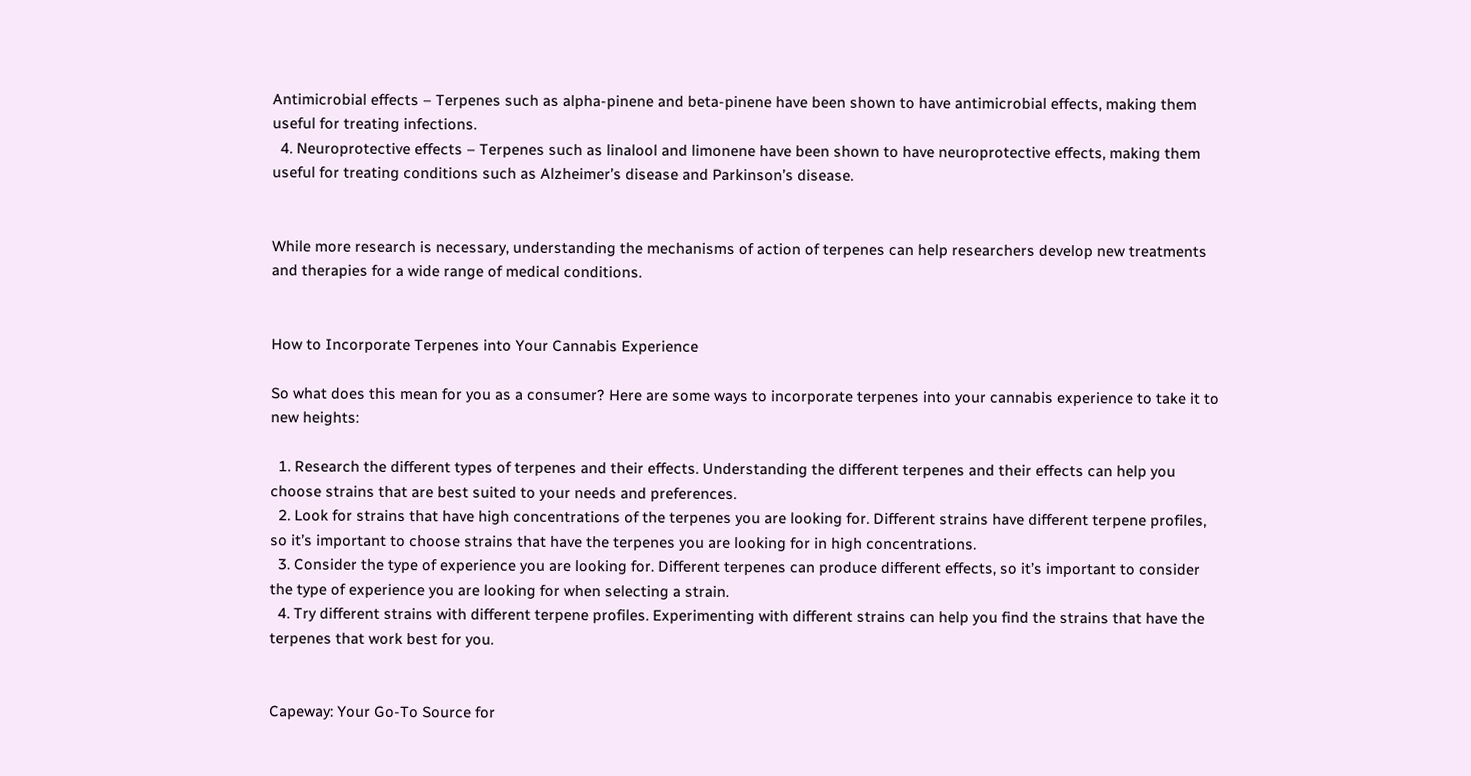Antimicrobial effects – Terpenes such as alpha-pinene and beta-pinene have been shown to have antimicrobial effects, making them useful for treating infections.
  4. Neuroprotective effects – Terpenes such as linalool and limonene have been shown to have neuroprotective effects, making them useful for treating conditions such as Alzheimer’s disease and Parkinson’s disease.


While more research is necessary, understanding the mechanisms of action of terpenes can help researchers develop new treatments and therapies for a wide range of medical conditions.


How to Incorporate Terpenes into Your Cannabis Experience

So what does this mean for you as a consumer? Here are some ways to incorporate terpenes into your cannabis experience to take it to new heights:

  1. Research the different types of terpenes and their effects. Understanding the different terpenes and their effects can help you choose strains that are best suited to your needs and preferences.
  2. Look for strains that have high concentrations of the terpenes you are looking for. Different strains have different terpene profiles, so it’s important to choose strains that have the terpenes you are looking for in high concentrations.
  3. Consider the type of experience you are looking for. Different terpenes can produce different effects, so it’s important to consider the type of experience you are looking for when selecting a strain.
  4. Try different strains with different terpene profiles. Experimenting with different strains can help you find the strains that have the terpenes that work best for you.


Capeway: Your Go-To Source for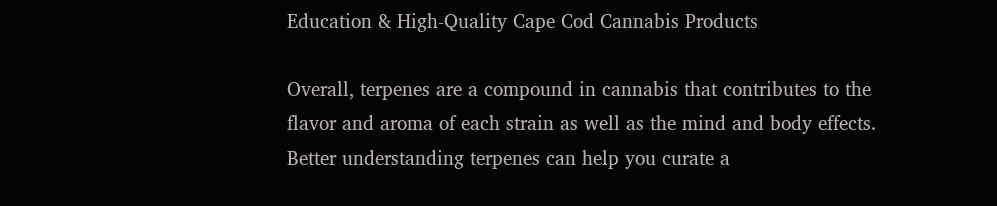Education & High-Quality Cape Cod Cannabis Products

Overall, terpenes are a compound in cannabis that contributes to the flavor and aroma of each strain as well as the mind and body effects. Better understanding terpenes can help you curate a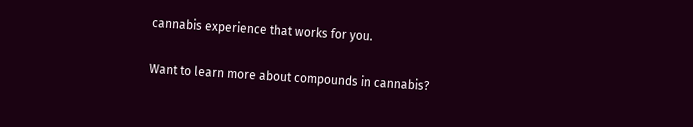cannabis experience that works for you.

Want to learn more about compounds in cannabis?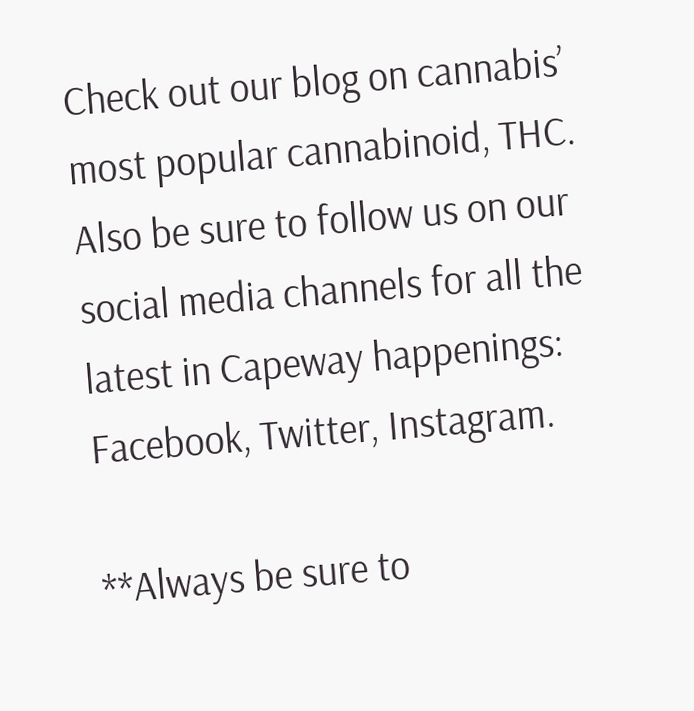Check out our blog on cannabis’ most popular cannabinoid, THC. Also be sure to follow us on our social media channels for all the latest in Capeway happenings: Facebook, Twitter, Instagram.

**Always be sure to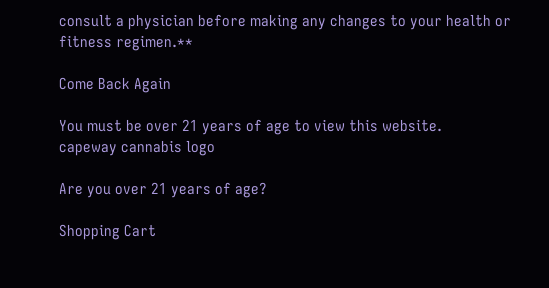consult a physician before making any changes to your health or fitness regimen.**

Come Back Again

You must be over 21 years of age to view this website.
capeway cannabis logo

Are you over 21 years of age?

Shopping Cart